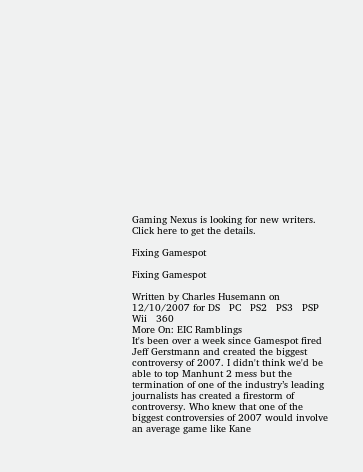Gaming Nexus is looking for new writers. Click here to get the details.

Fixing Gamespot

Fixing Gamespot

Written by Charles Husemann on 12/10/2007 for DS   PC   PS2   PS3   PSP   Wii   360
More On: EIC Ramblings
It's been over a week since Gamespot fired Jeff Gerstmann and created the biggest controversy of 2007. I didn't think we'd be able to top Manhunt 2 mess but the termination of one of the industry’s leading journalists has created a firestorm of controversy. Who knew that one of the biggest controversies of 2007 would involve an average game like Kane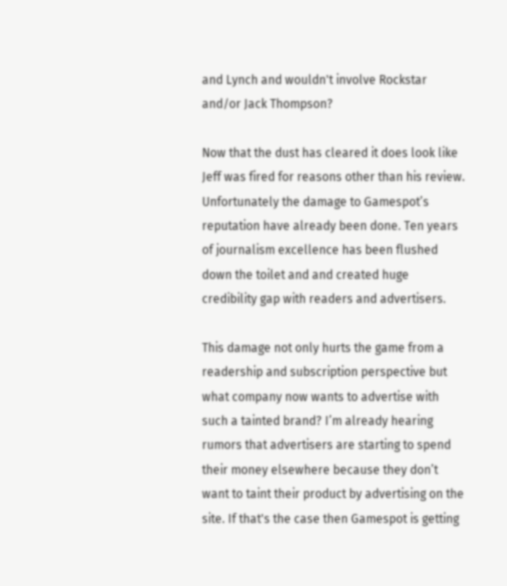and Lynch and wouldn't involve Rockstar and/or Jack Thompson?

Now that the dust has cleared it does look like Jeff was fired for reasons other than his review. Unfortunately the damage to Gamespot’s reputation have already been done. Ten years of journalism excellence has been flushed down the toilet and and created huge credibility gap with readers and advertisers.

This damage not only hurts the game from a readership and subscription perspective but what company now wants to advertise with such a tainted brand? I’m already hearing rumors that advertisers are starting to spend their money elsewhere because they don’t want to taint their product by advertising on the site. If that's the case then Gamespot is getting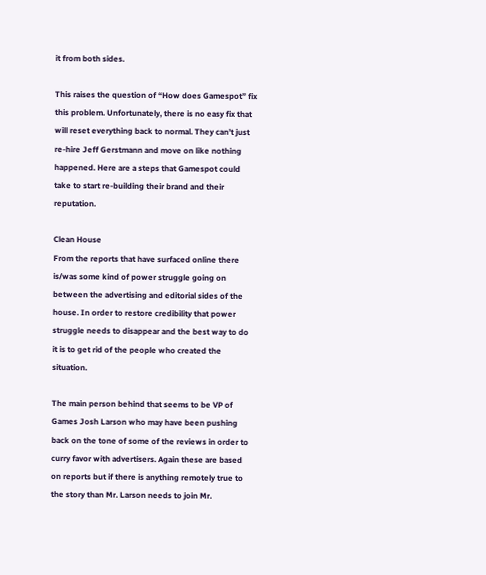it from both sides.

This raises the question of “How does Gamespot” fix this problem. Unfortunately, there is no easy fix that will reset everything back to normal. They can’t just re-hire Jeff Gerstmann and move on like nothing happened. Here are a steps that Gamespot could take to start re-building their brand and their reputation.

Clean House
From the reports that have surfaced online there is/was some kind of power struggle going on between the advertising and editorial sides of the house. In order to restore credibility that power struggle needs to disappear and the best way to do it is to get rid of the people who created the situation.

The main person behind that seems to be VP of Games Josh Larson who may have been pushing back on the tone of some of the reviews in order to curry favor with advertisers. Again these are based on reports but if there is anything remotely true to the story than Mr. Larson needs to join Mr.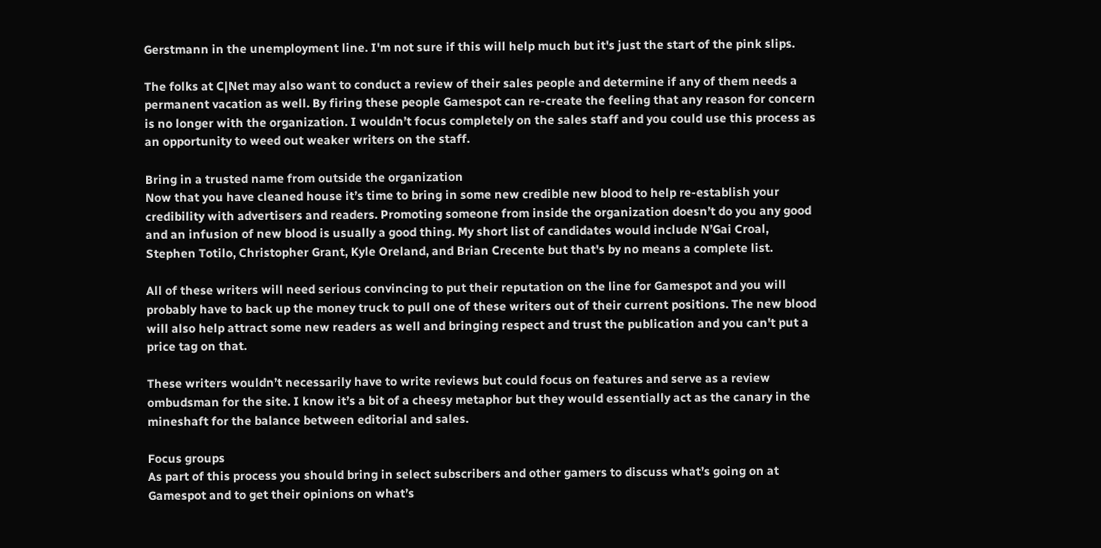Gerstmann in the unemployment line. I'm not sure if this will help much but it's just the start of the pink slips.

The folks at C|Net may also want to conduct a review of their sales people and determine if any of them needs a permanent vacation as well. By firing these people Gamespot can re-create the feeling that any reason for concern is no longer with the organization. I wouldn’t focus completely on the sales staff and you could use this process as an opportunity to weed out weaker writers on the staff.

Bring in a trusted name from outside the organization
Now that you have cleaned house it’s time to bring in some new credible new blood to help re-establish your credibility with advertisers and readers. Promoting someone from inside the organization doesn’t do you any good and an infusion of new blood is usually a good thing. My short list of candidates would include N’Gai Croal, Stephen Totilo, Christopher Grant, Kyle Oreland, and Brian Crecente but that's by no means a complete list.

All of these writers will need serious convincing to put their reputation on the line for Gamespot and you will probably have to back up the money truck to pull one of these writers out of their current positions. The new blood will also help attract some new readers as well and bringing respect and trust the publication and you can't put a price tag on that.

These writers wouldn’t necessarily have to write reviews but could focus on features and serve as a review ombudsman for the site. I know it’s a bit of a cheesy metaphor but they would essentially act as the canary in the mineshaft for the balance between editorial and sales.

Focus groups
As part of this process you should bring in select subscribers and other gamers to discuss what’s going on at Gamespot and to get their opinions on what’s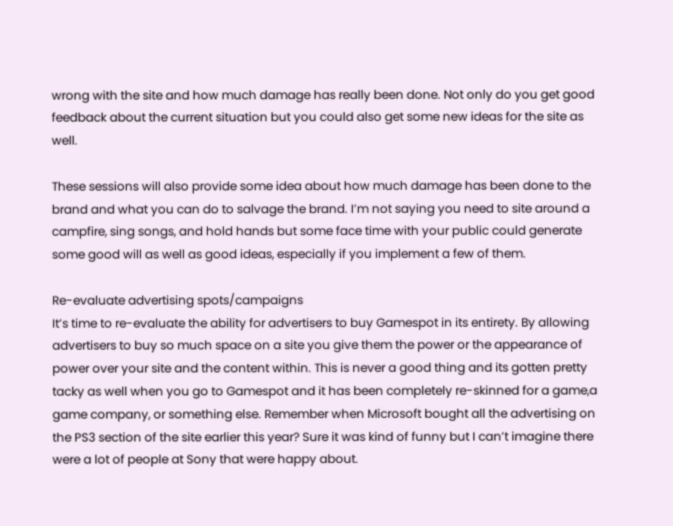wrong with the site and how much damage has really been done. Not only do you get good feedback about the current situation but you could also get some new ideas for the site as well.

These sessions will also provide some idea about how much damage has been done to the brand and what you can do to salvage the brand. I’m not saying you need to site around a campfire, sing songs, and hold hands but some face time with your public could generate some good will as well as good ideas, especially if you implement a few of them.

Re-evaluate advertising spots/campaigns
It’s time to re-evaluate the ability for advertisers to buy Gamespot in its entirety. By allowing advertisers to buy so much space on a site you give them the power or the appearance of power over your site and the content within. This is never a good thing and its gotten pretty tacky as well when you go to Gamespot and it has been completely re-skinned for a game,a game company, or something else. Remember when Microsoft bought all the advertising on the PS3 section of the site earlier this year? Sure it was kind of funny but I can’t imagine there were a lot of people at Sony that were happy about.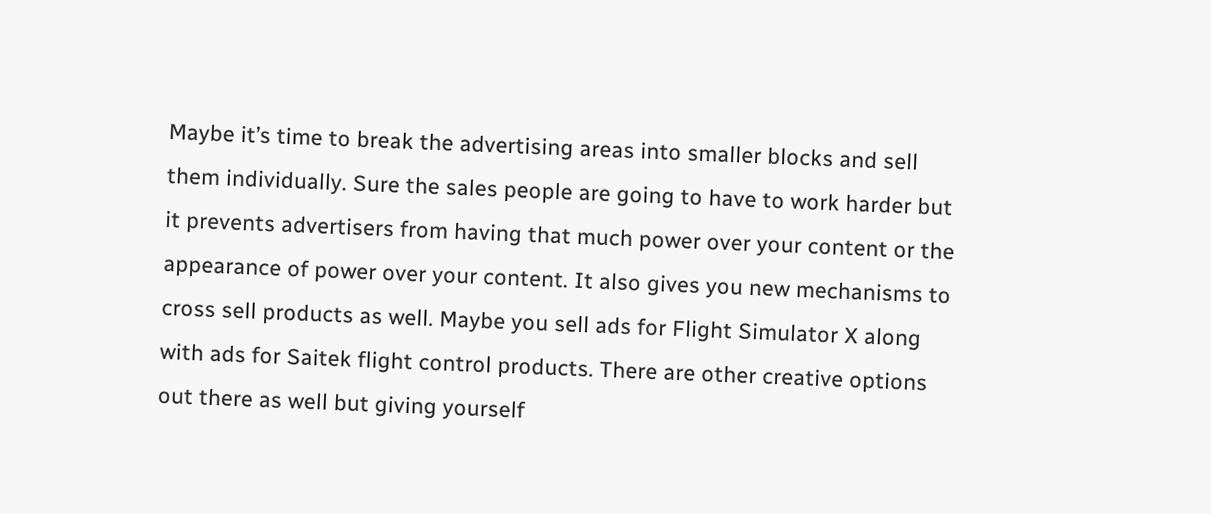Maybe it’s time to break the advertising areas into smaller blocks and sell them individually. Sure the sales people are going to have to work harder but it prevents advertisers from having that much power over your content or the appearance of power over your content. It also gives you new mechanisms to cross sell products as well. Maybe you sell ads for Flight Simulator X along with ads for Saitek flight control products. There are other creative options out there as well but giving yourself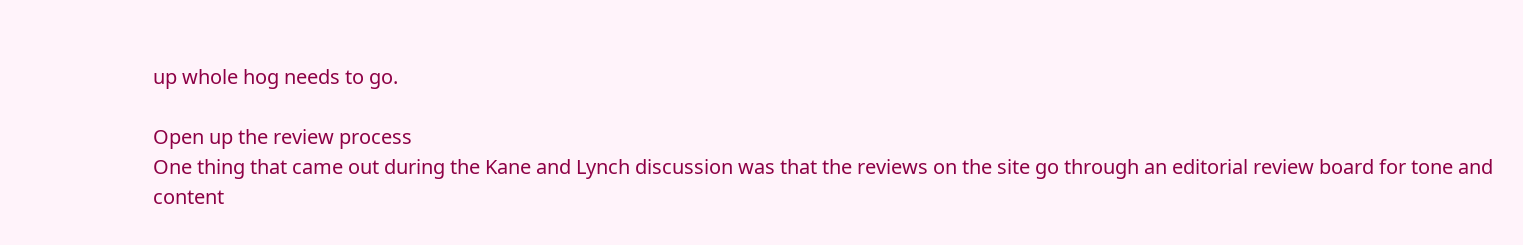up whole hog needs to go.

Open up the review process
One thing that came out during the Kane and Lynch discussion was that the reviews on the site go through an editorial review board for tone and content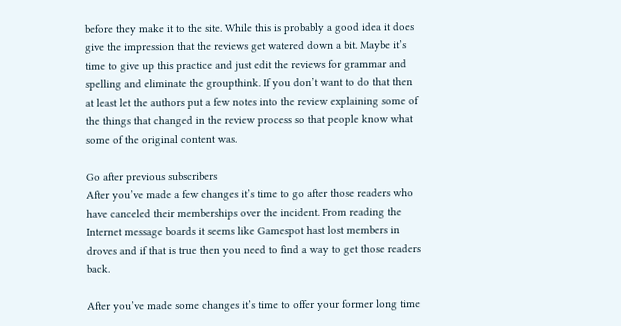before they make it to the site. While this is probably a good idea it does give the impression that the reviews get watered down a bit. Maybe it’s time to give up this practice and just edit the reviews for grammar and spelling and eliminate the groupthink. If you don’t want to do that then at least let the authors put a few notes into the review explaining some of the things that changed in the review process so that people know what some of the original content was.

Go after previous subscribers
After you’ve made a few changes it’s time to go after those readers who have canceled their memberships over the incident. From reading the Internet message boards it seems like Gamespot hast lost members in droves and if that is true then you need to find a way to get those readers back.

After you’ve made some changes it’s time to offer your former long time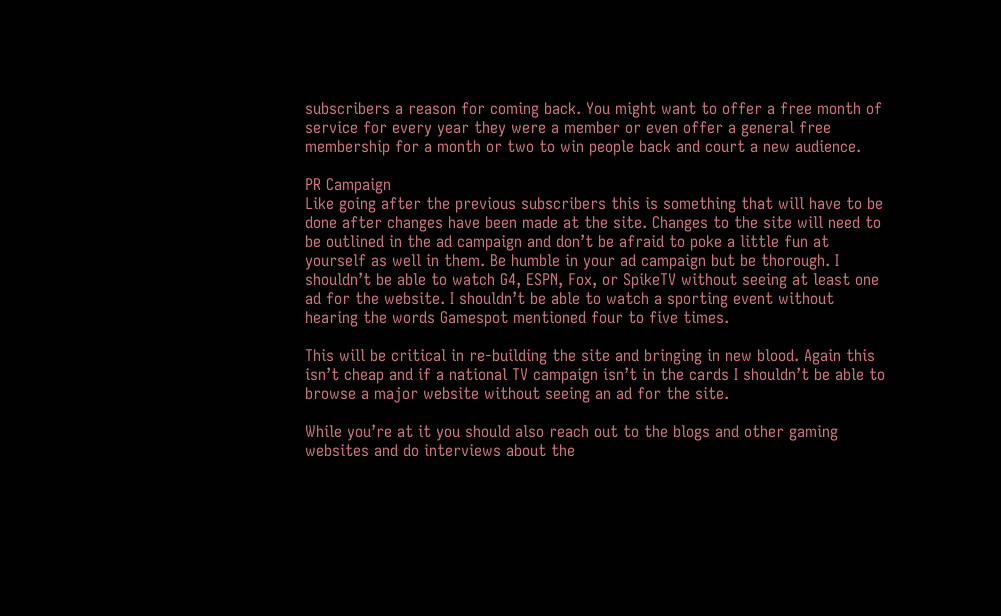subscribers a reason for coming back. You might want to offer a free month of service for every year they were a member or even offer a general free membership for a month or two to win people back and court a new audience.

PR Campaign
Like going after the previous subscribers this is something that will have to be done after changes have been made at the site. Changes to the site will need to be outlined in the ad campaign and don’t be afraid to poke a little fun at yourself as well in them. Be humble in your ad campaign but be thorough. I shouldn’t be able to watch G4, ESPN, Fox, or SpikeTV without seeing at least one ad for the website. I shouldn’t be able to watch a sporting event without hearing the words Gamespot mentioned four to five times.

This will be critical in re-building the site and bringing in new blood. Again this isn’t cheap and if a national TV campaign isn’t in the cards I shouldn’t be able to browse a major website without seeing an ad for the site.

While you’re at it you should also reach out to the blogs and other gaming websites and do interviews about the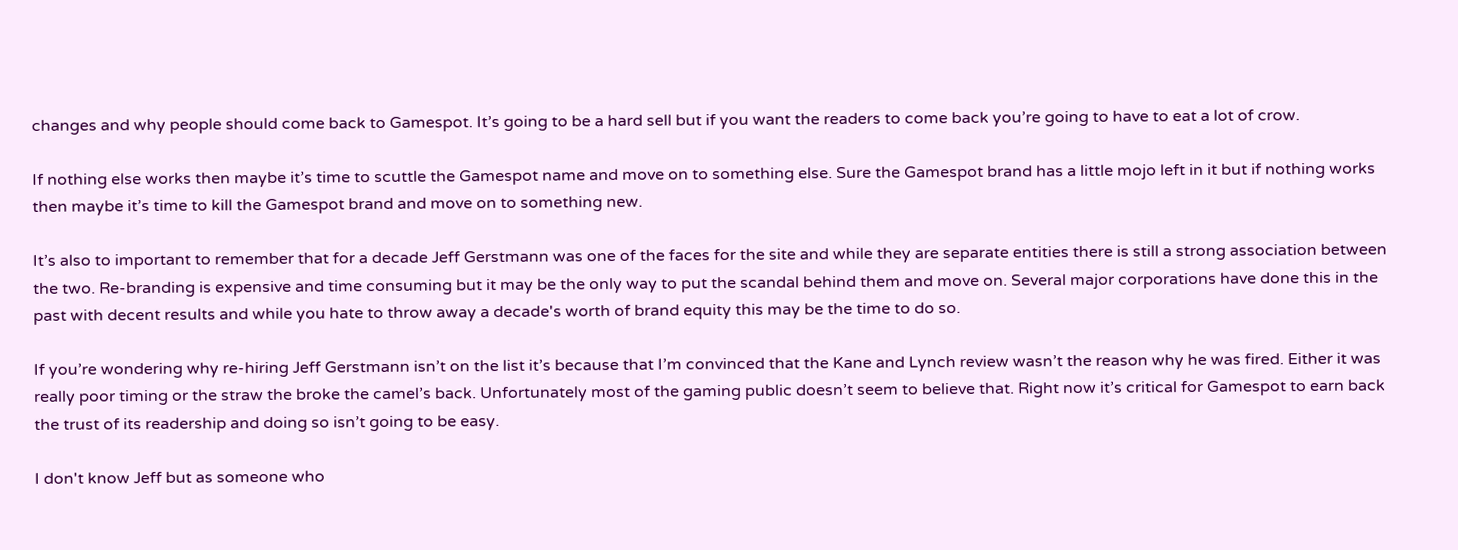changes and why people should come back to Gamespot. It’s going to be a hard sell but if you want the readers to come back you’re going to have to eat a lot of crow.

If nothing else works then maybe it’s time to scuttle the Gamespot name and move on to something else. Sure the Gamespot brand has a little mojo left in it but if nothing works then maybe it’s time to kill the Gamespot brand and move on to something new.

It’s also to important to remember that for a decade Jeff Gerstmann was one of the faces for the site and while they are separate entities there is still a strong association between the two. Re-branding is expensive and time consuming but it may be the only way to put the scandal behind them and move on. Several major corporations have done this in the past with decent results and while you hate to throw away a decade's worth of brand equity this may be the time to do so.

If you’re wondering why re-hiring Jeff Gerstmann isn’t on the list it’s because that I’m convinced that the Kane and Lynch review wasn’t the reason why he was fired. Either it was really poor timing or the straw the broke the camel’s back. Unfortunately most of the gaming public doesn’t seem to believe that. Right now it’s critical for Gamespot to earn back the trust of its readership and doing so isn’t going to be easy.

I don't know Jeff but as someone who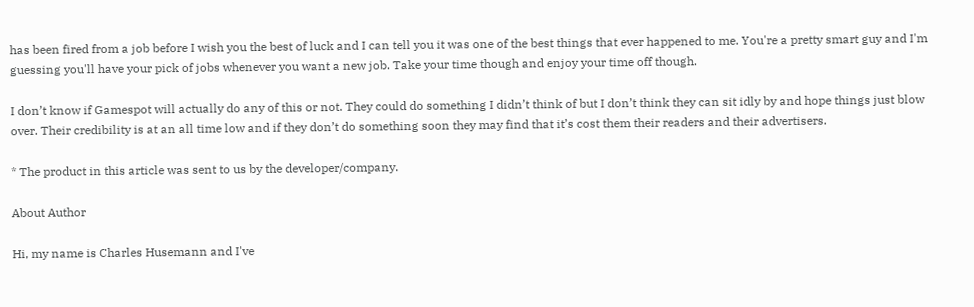has been fired from a job before I wish you the best of luck and I can tell you it was one of the best things that ever happened to me. You're a pretty smart guy and I'm guessing you'll have your pick of jobs whenever you want a new job. Take your time though and enjoy your time off though.

I don’t know if Gamespot will actually do any of this or not. They could do something I didn’t think of but I don’t think they can sit idly by and hope things just blow over. Their credibility is at an all time low and if they don’t do something soon they may find that it’s cost them their readers and their advertisers.

* The product in this article was sent to us by the developer/company.

About Author

Hi, my name is Charles Husemann and I've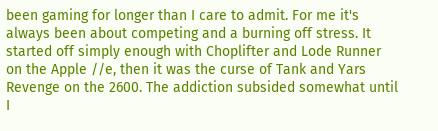been gaming for longer than I care to admit. For me it's always been about competing and a burning off stress. It started off simply enough with Choplifter and Lode Runner on the Apple //e, then it was the curse of Tank and Yars Revenge on the 2600. The addiction subsided somewhat until I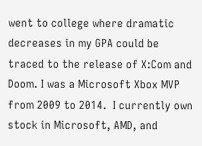went to college where dramatic decreases in my GPA could be traced to the release of X:Com and Doom. I was a Microsoft Xbox MVP from 2009 to 2014.  I currently own stock in Microsoft, AMD, and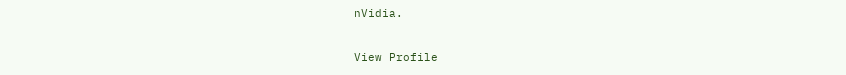nVidia.

View Profile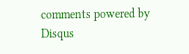comments powered by Disqus